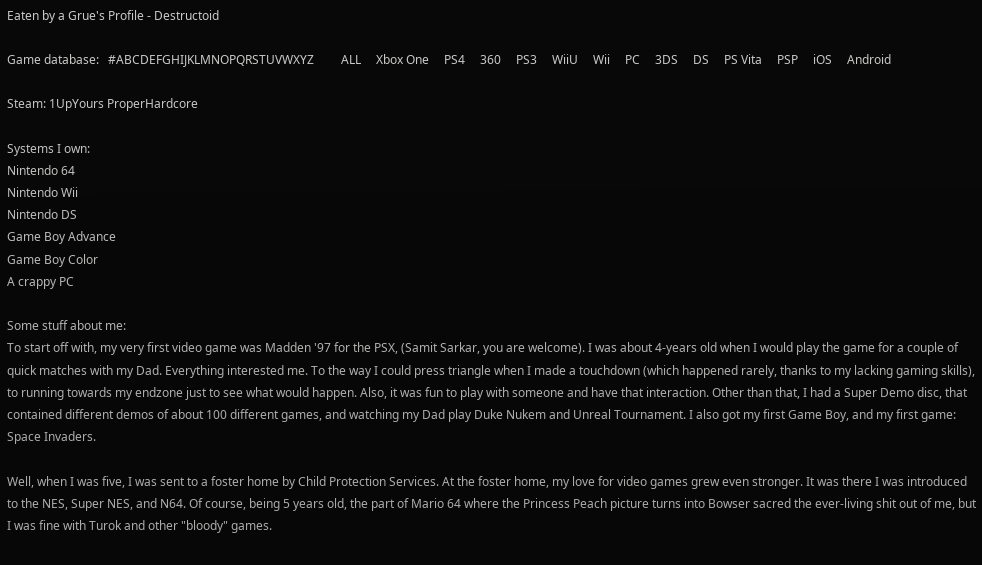Eaten by a Grue's Profile - Destructoid

Game database:   #ABCDEFGHIJKLMNOPQRSTUVWXYZ         ALL     Xbox One     PS4     360     PS3     WiiU     Wii     PC     3DS     DS     PS Vita     PSP     iOS     Android

Steam: 1UpYours ProperHardcore

Systems I own:
Nintendo 64
Nintendo Wii
Nintendo DS
Game Boy Advance
Game Boy Color
A crappy PC

Some stuff about me:
To start off with, my very first video game was Madden '97 for the PSX, (Samit Sarkar, you are welcome). I was about 4-years old when I would play the game for a couple of quick matches with my Dad. Everything interested me. To the way I could press triangle when I made a touchdown (which happened rarely, thanks to my lacking gaming skills), to running towards my endzone just to see what would happen. Also, it was fun to play with someone and have that interaction. Other than that, I had a Super Demo disc, that contained different demos of about 100 different games, and watching my Dad play Duke Nukem and Unreal Tournament. I also got my first Game Boy, and my first game: Space Invaders.

Well, when I was five, I was sent to a foster home by Child Protection Services. At the foster home, my love for video games grew even stronger. It was there I was introduced to the NES, Super NES, and N64. Of course, being 5 years old, the part of Mario 64 where the Princess Peach picture turns into Bowser sacred the ever-living shit out of me, but I was fine with Turok and other "bloody" games.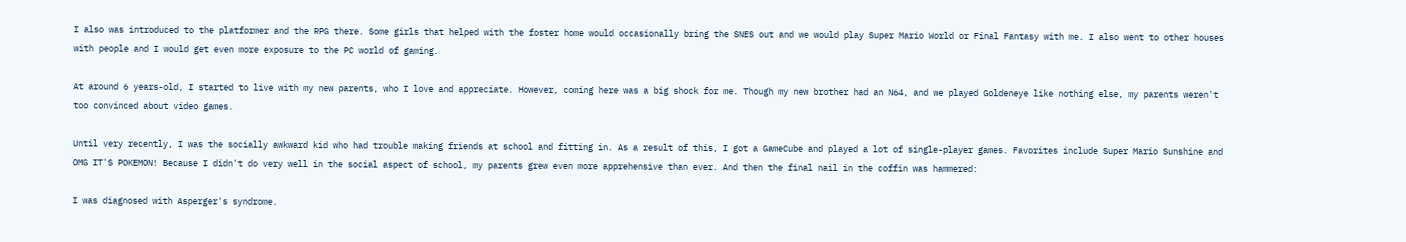I also was introduced to the platformer and the RPG there. Some girls that helped with the foster home would occasionally bring the SNES out and we would play Super Mario World or Final Fantasy with me. I also went to other houses with people and I would get even more exposure to the PC world of gaming.

At around 6 years-old, I started to live with my new parents, who I love and appreciate. However, coming here was a big shock for me. Though my new brother had an N64, and we played Goldeneye like nothing else, my parents weren't too convinced about video games.

Until very recently, I was the socially awkward kid who had trouble making friends at school and fitting in. As a result of this, I got a GameCube and played a lot of single-player games. Favorites include Super Mario Sunshine and OMG IT'S POKEMON! Because I didn't do very well in the social aspect of school, my parents grew even more apprehensive than ever. And then the final nail in the coffin was hammered:

I was diagnosed with Asperger's syndrome.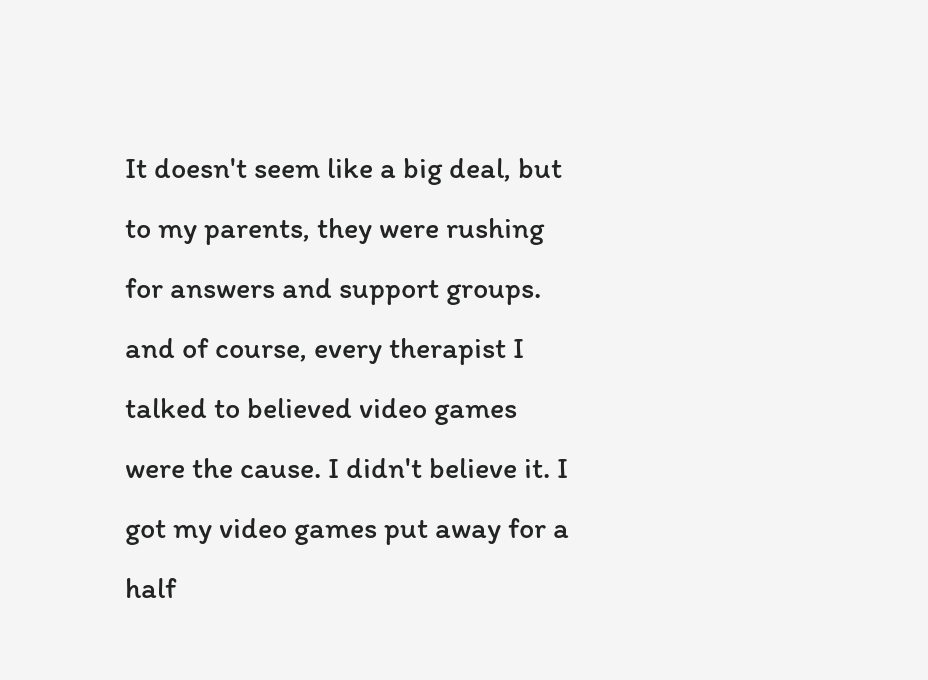It doesn't seem like a big deal, but to my parents, they were rushing for answers and support groups. and of course, every therapist I talked to believed video games were the cause. I didn't believe it. I got my video games put away for a half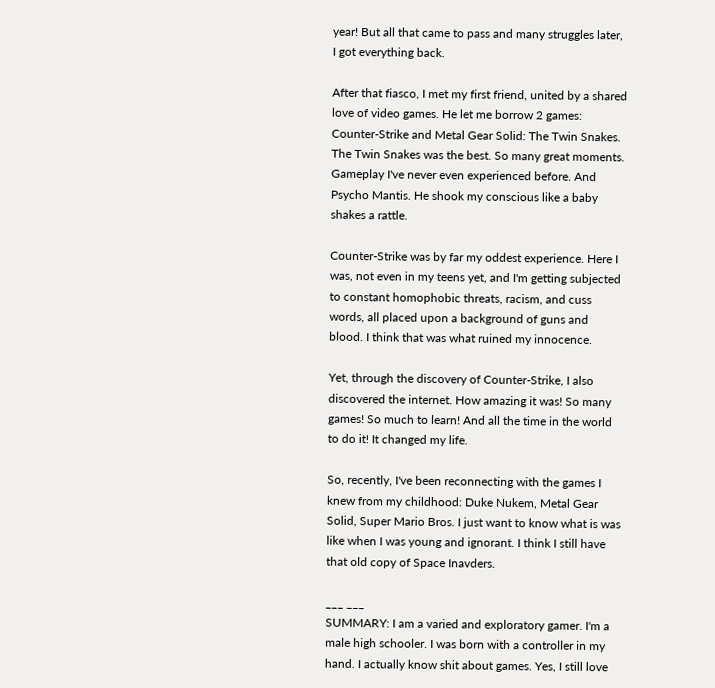year! But all that came to pass and many struggles later, I got everything back.

After that fiasco, I met my first friend, united by a shared love of video games. He let me borrow 2 games: Counter-Strike and Metal Gear Solid: The Twin Snakes. The Twin Snakes was the best. So many great moments. Gameplay I've never even experienced before. And Psycho Mantis. He shook my conscious like a baby shakes a rattle.

Counter-Strike was by far my oddest experience. Here I was, not even in my teens yet, and I'm getting subjected to constant homophobic threats, racism, and cuss words, all placed upon a background of guns and blood. I think that was what ruined my innocence.

Yet, through the discovery of Counter-Strike, I also discovered the internet. How amazing it was! So many games! So much to learn! And all the time in the world to do it! It changed my life.

So, recently, I've been reconnecting with the games I knew from my childhood: Duke Nukem, Metal Gear Solid, Super Mario Bros. I just want to know what is was like when I was young and ignorant. I think I still have that old copy of Space Inavders.

___ ___
SUMMARY: I am a varied and exploratory gamer. I'm a male high schooler. I was born with a controller in my hand. I actually know shit about games. Yes, I still love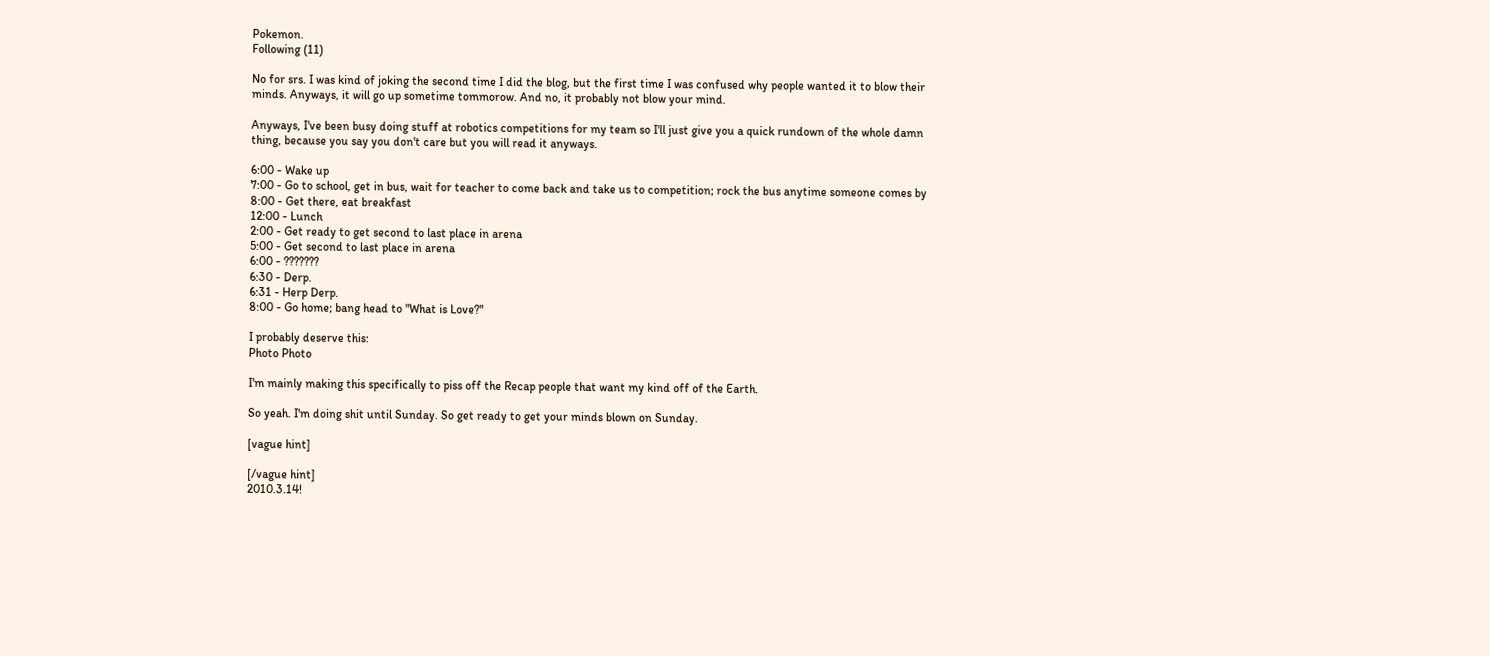Pokemon.
Following (11)

No for srs. I was kind of joking the second time I did the blog, but the first time I was confused why people wanted it to blow their minds. Anyways, it will go up sometime tommorow. And no, it probably not blow your mind.

Anyways, I've been busy doing stuff at robotics competitions for my team so I'll just give you a quick rundown of the whole damn thing, because you say you don't care but you will read it anyways.

6:00 - Wake up
7:00 - Go to school, get in bus, wait for teacher to come back and take us to competition; rock the bus anytime someone comes by
8:00 - Get there, eat breakfast
12:00 - Lunch
2:00 - Get ready to get second to last place in arena
5:00 - Get second to last place in arena
6:00 - ???????
6:30 - Derp.
6:31 - Herp Derp.
8:00 - Go home; bang head to "What is Love?"

I probably deserve this:
Photo Photo

I'm mainly making this specifically to piss off the Recap people that want my kind off of the Earth.

So yeah. I'm doing shit until Sunday. So get ready to get your minds blown on Sunday.

[vague hint]

[/vague hint]
2010.3.14!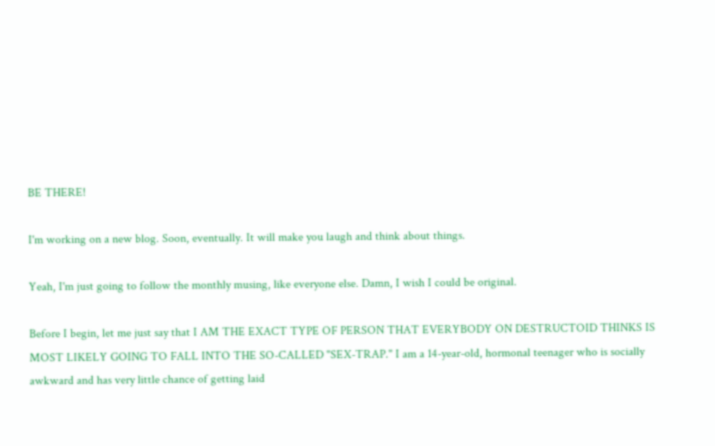BE THERE!

I'm working on a new blog. Soon, eventually. It will make you laugh and think about things.

Yeah, I'm just going to follow the monthly musing, like everyone else. Damn, I wish I could be original.

Before I begin, let me just say that I AM THE EXACT TYPE OF PERSON THAT EVERYBODY ON DESTRUCTOID THINKS IS MOST LIKELY GOING TO FALL INTO THE SO-CALLED "SEX-TRAP." I am a 14-year-old, hormonal teenager who is socially awkward and has very little chance of getting laid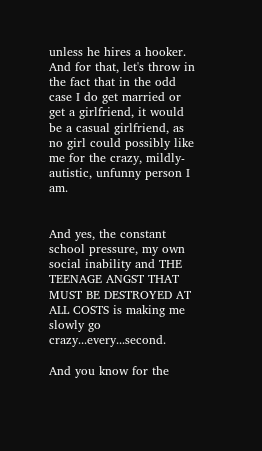unless he hires a hooker. And for that, let's throw in the fact that in the odd case I do get married or get a girlfriend, it would be a casual girlfriend, as no girl could possibly like me for the crazy, mildly-autistic, unfunny person I am.


And yes, the constant school pressure, my own social inability and THE TEENAGE ANGST THAT MUST BE DESTROYED AT ALL COSTS is making me slowly go crazy...every...second.

And you know for the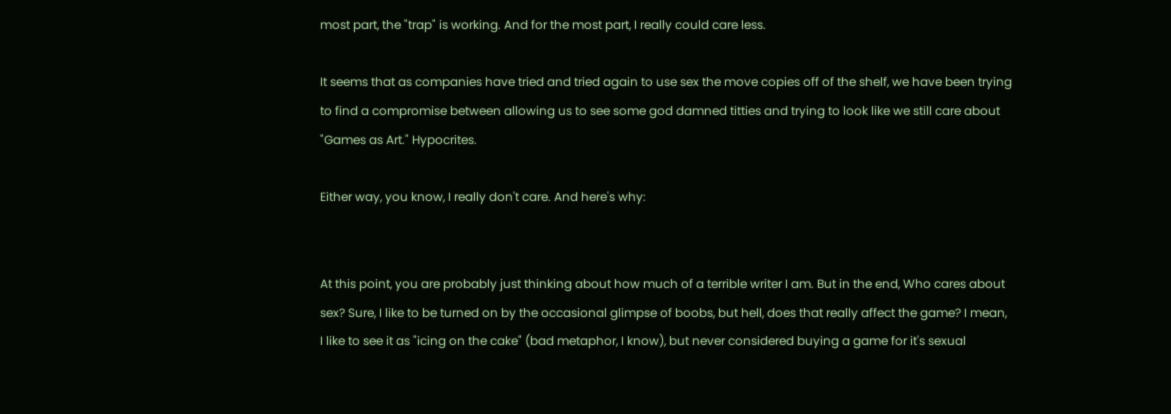most part, the "trap" is working. And for the most part, I really could care less.

It seems that as companies have tried and tried again to use sex the move copies off of the shelf, we have been trying to find a compromise between allowing us to see some god damned titties and trying to look like we still care about "Games as Art." Hypocrites.

Either way, you know, I really don't care. And here's why:


At this point, you are probably just thinking about how much of a terrible writer I am. But in the end, Who cares about sex? Sure, I like to be turned on by the occasional glimpse of boobs, but hell, does that really affect the game? I mean, I like to see it as "icing on the cake" (bad metaphor, I know), but never considered buying a game for it's sexual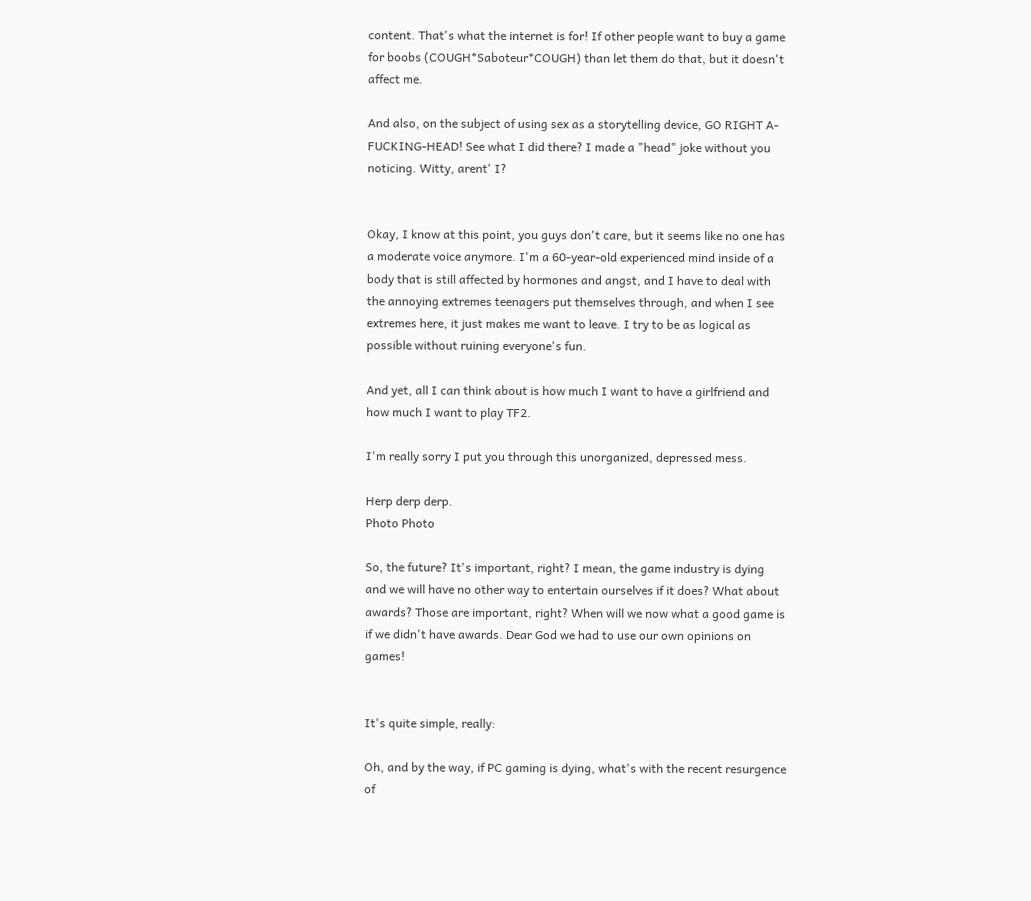content. That's what the internet is for! If other people want to buy a game for boobs (COUGH*Saboteur*COUGH) than let them do that, but it doesn't affect me.

And also, on the subject of using sex as a storytelling device, GO RIGHT A-FUCKING-HEAD! See what I did there? I made a "head" joke without you noticing. Witty, arent' I?


Okay, I know at this point, you guys don't care, but it seems like no one has a moderate voice anymore. I'm a 60-year-old experienced mind inside of a body that is still affected by hormones and angst, and I have to deal with the annoying extremes teenagers put themselves through, and when I see extremes here, it just makes me want to leave. I try to be as logical as possible without ruining everyone's fun.

And yet, all I can think about is how much I want to have a girlfriend and how much I want to play TF2.

I'm really sorry I put you through this unorganized, depressed mess.

Herp derp derp.
Photo Photo

So, the future? It's important, right? I mean, the game industry is dying and we will have no other way to entertain ourselves if it does? What about awards? Those are important, right? When will we now what a good game is if we didn't have awards. Dear God we had to use our own opinions on games!


It's quite simple, really:

Oh, and by the way, if PC gaming is dying, what's with the recent resurgence of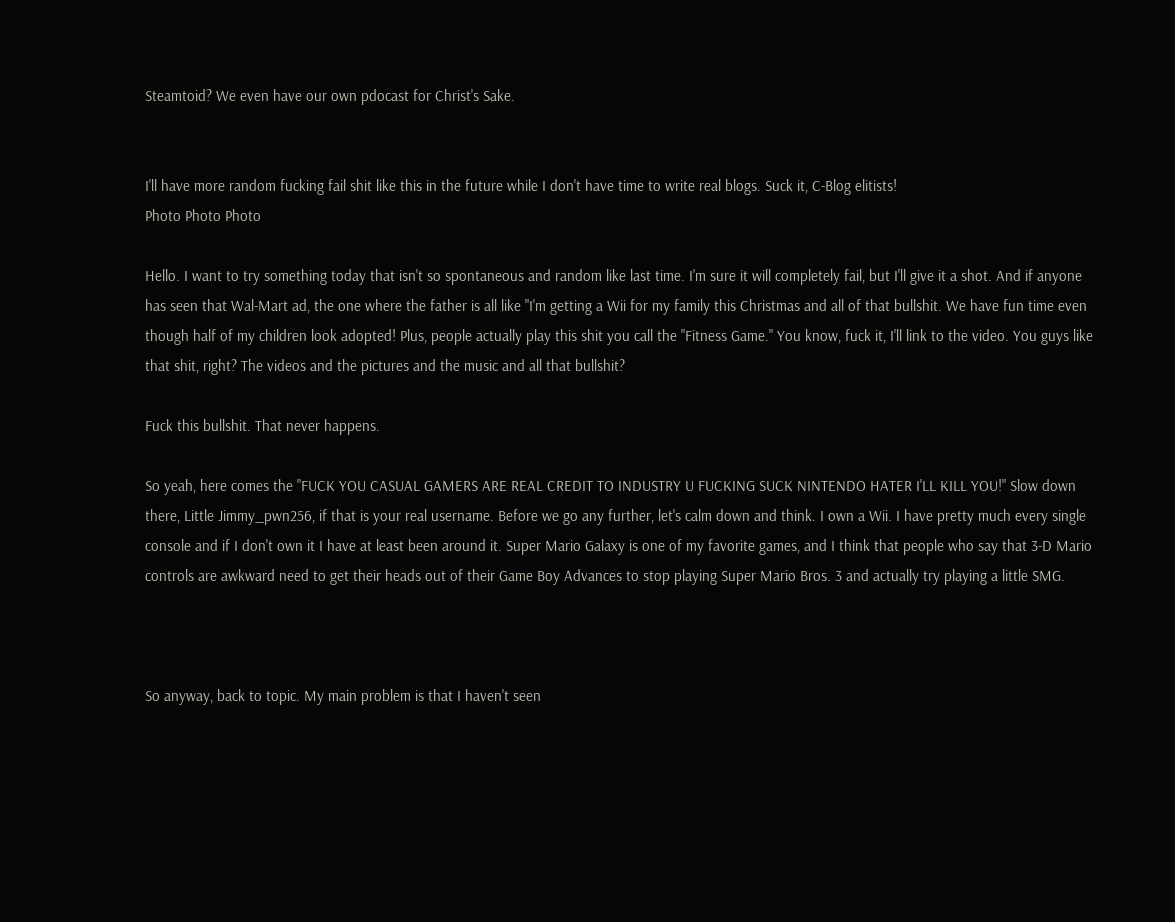Steamtoid? We even have our own pdocast for Christ's Sake.


I'll have more random fucking fail shit like this in the future while I don't have time to write real blogs. Suck it, C-Blog elitists!
Photo Photo Photo

Hello. I want to try something today that isn't so spontaneous and random like last time. I'm sure it will completely fail, but I'll give it a shot. And if anyone has seen that Wal-Mart ad, the one where the father is all like "I'm getting a Wii for my family this Christmas and all of that bullshit. We have fun time even though half of my children look adopted! Plus, people actually play this shit you call the "Fitness Game." You know, fuck it, I'll link to the video. You guys like that shit, right? The videos and the pictures and the music and all that bullshit?

Fuck this bullshit. That never happens.

So yeah, here comes the "FUCK YOU CASUAL GAMERS ARE REAL CREDIT TO INDUSTRY U FUCKING SUCK NINTENDO HATER I'LL KILL YOU!" Slow down there, Little Jimmy_pwn256, if that is your real username. Before we go any further, let's calm down and think. I own a Wii. I have pretty much every single console and if I don't own it I have at least been around it. Super Mario Galaxy is one of my favorite games, and I think that people who say that 3-D Mario controls are awkward need to get their heads out of their Game Boy Advances to stop playing Super Mario Bros. 3 and actually try playing a little SMG.



So anyway, back to topic. My main problem is that I haven't seen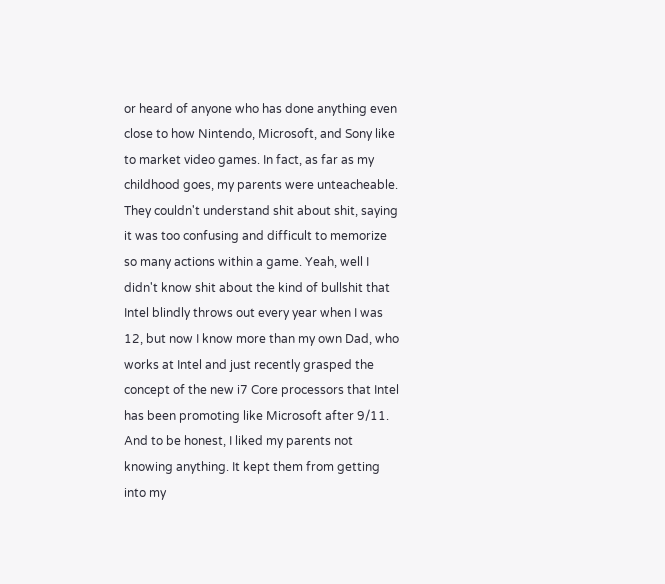or heard of anyone who has done anything even close to how Nintendo, Microsoft, and Sony like to market video games. In fact, as far as my childhood goes, my parents were unteacheable. They couldn't understand shit about shit, saying it was too confusing and difficult to memorize so many actions within a game. Yeah, well I didn't know shit about the kind of bullshit that Intel blindly throws out every year when I was 12, but now I know more than my own Dad, who works at Intel and just recently grasped the concept of the new i7 Core processors that Intel has been promoting like Microsoft after 9/11. And to be honest, I liked my parents not knowing anything. It kept them from getting into my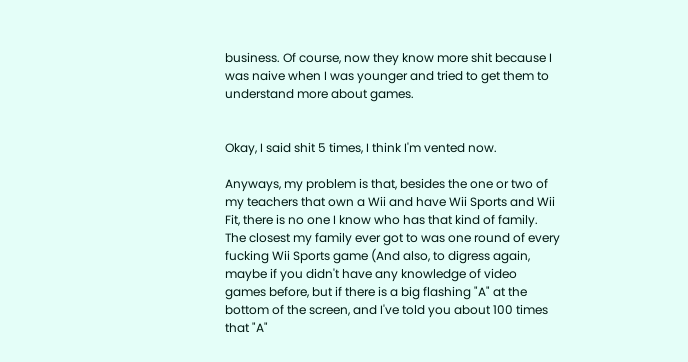business. Of course, now they know more shit because I was naive when I was younger and tried to get them to understand more about games.


Okay, I said shit 5 times, I think I'm vented now.

Anyways, my problem is that, besides the one or two of my teachers that own a Wii and have Wii Sports and Wii Fit, there is no one I know who has that kind of family. The closest my family ever got to was one round of every fucking Wii Sports game (And also, to digress again, maybe if you didn't have any knowledge of video games before, but if there is a big flashing "A" at the bottom of the screen, and I've told you about 100 times that "A"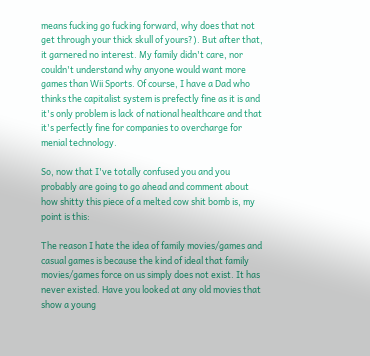means fucking go fucking forward, why does that not get through your thick skull of yours?). But after that, it garnered no interest. My family didn't care, nor couldn't understand why anyone would want more games than Wii Sports. Of course, I have a Dad who thinks the capitalist system is prefectly fine as it is and it's only problem is lack of national healthcare and that it's perfectly fine for companies to overcharge for menial technology.

So, now that I've totally confused you and you probably are going to go ahead and comment about how shitty this piece of a melted cow shit bomb is, my point is this:

The reason I hate the idea of family movies/games and casual games is because the kind of ideal that family movies/games force on us simply does not exist. It has never existed. Have you looked at any old movies that show a young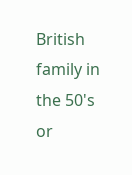British family in the 50's or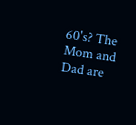60's? The Mom and Dad are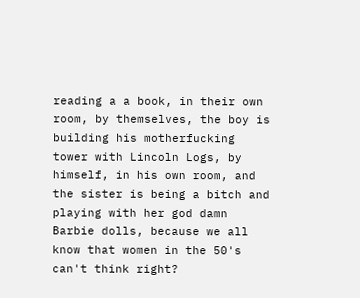reading a a book, in their own room, by themselves, the boy is building his motherfucking tower with Lincoln Logs, by himself, in his own room, and the sister is being a bitch and playing with her god damn Barbie dolls, because we all know that women in the 50's can't think right?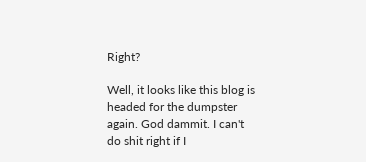Right?

Well, it looks like this blog is headed for the dumpster again. God dammit. I can't do shit right if I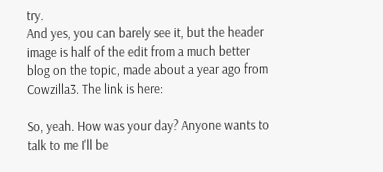try.
And yes, you can barely see it, but the header image is half of the edit from a much better blog on the topic, made about a year ago from Cowzilla3. The link is here:

So, yeah. How was your day? Anyone wants to talk to me I'll be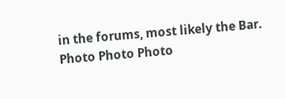in the forums, most likely the Bar.
Photo Photo Photo